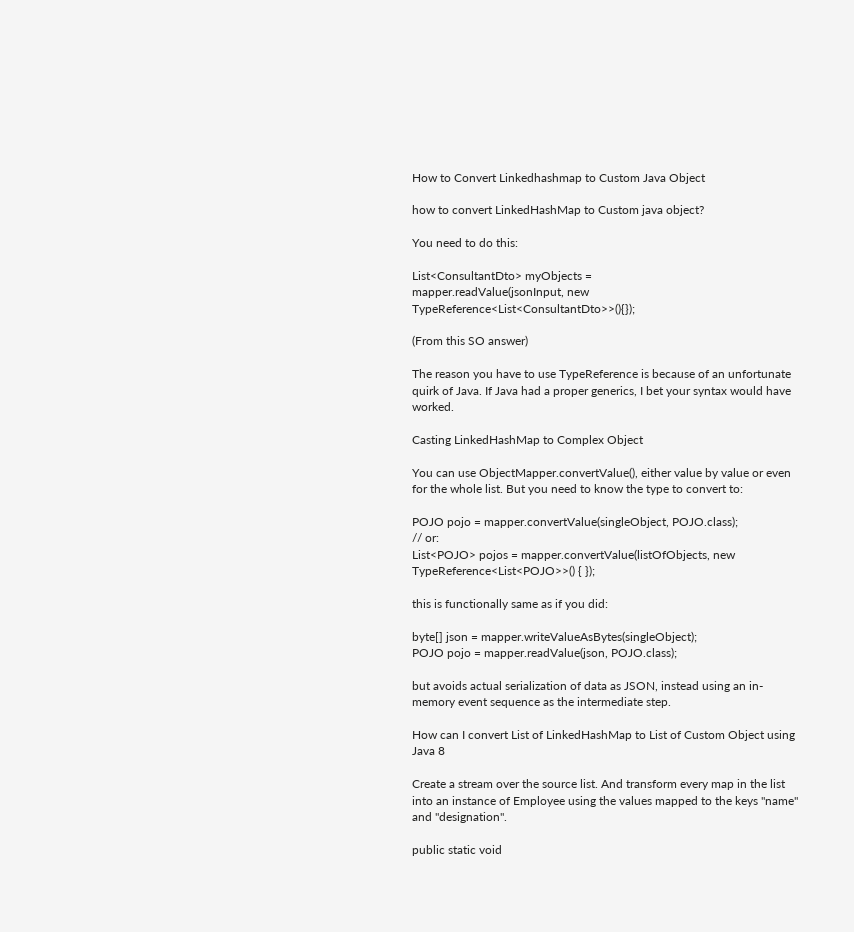How to Convert Linkedhashmap to Custom Java Object

how to convert LinkedHashMap to Custom java object?

You need to do this:

List<ConsultantDto> myObjects =
mapper.readValue(jsonInput, new TypeReference<List<ConsultantDto>>(){});

(From this SO answer)

The reason you have to use TypeReference is because of an unfortunate quirk of Java. If Java had a proper generics, I bet your syntax would have worked.

Casting LinkedHashMap to Complex Object

You can use ObjectMapper.convertValue(), either value by value or even for the whole list. But you need to know the type to convert to:

POJO pojo = mapper.convertValue(singleObject, POJO.class);
// or:
List<POJO> pojos = mapper.convertValue(listOfObjects, new TypeReference<List<POJO>>() { });

this is functionally same as if you did:

byte[] json = mapper.writeValueAsBytes(singleObject);
POJO pojo = mapper.readValue(json, POJO.class);

but avoids actual serialization of data as JSON, instead using an in-memory event sequence as the intermediate step.

How can I convert List of LinkedHashMap to List of Custom Object using Java 8

Create a stream over the source list. And transform every map in the list into an instance of Employee using the values mapped to the keys "name" and "designation".

public static void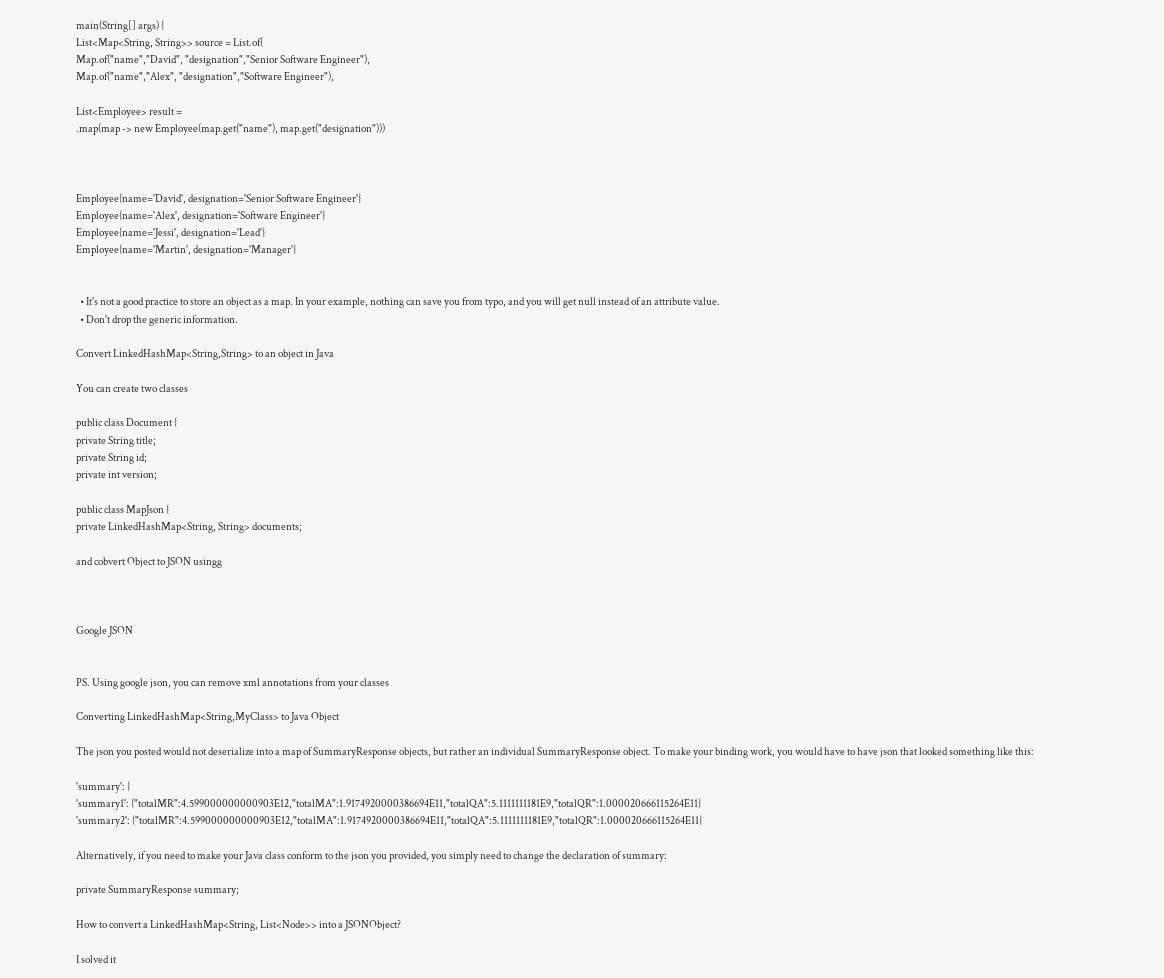main(String[] args) {
List<Map<String, String>> source = List.of(
Map.of("name","David", "designation","Senior Software Engineer"),
Map.of("name","Alex", "designation","Software Engineer"),

List<Employee> result =
.map(map -> new Employee(map.get("name"), map.get("designation")))



Employee{name='David', designation='Senior Software Engineer'}
Employee{name='Alex', designation='Software Engineer'}
Employee{name='Jessi', designation='Lead'}
Employee{name='Martin', designation='Manager'}


  • It's not a good practice to store an object as a map. In your example, nothing can save you from typo, and you will get null instead of an attribute value.
  • Don't drop the generic information.

Convert LinkedHashMap<String,String> to an object in Java

You can create two classes

public class Document {
private String title;
private String id;
private int version;

public class MapJson {
private LinkedHashMap<String, String> documents;

and cobvert Object to JSON usingg



Google JSON


PS. Using google json, you can remove xml annotations from your classes

Converting LinkedHashMap<String,MyClass> to Java Object

The json you posted would not deserialize into a map of SummaryResponse objects, but rather an individual SummaryResponse object. To make your binding work, you would have to have json that looked something like this:

'summary': {
'summary1': {"totalMR":4.599000000000903E12,"totalMA":1.9174920000386694E11,"totalQA":5.1111111181E9,"totalQR":1.000020666115264E11}
'summary2': {"totalMR":4.599000000000903E12,"totalMA":1.9174920000386694E11,"totalQA":5.1111111181E9,"totalQR":1.000020666115264E11}

Alternatively, if you need to make your Java class conform to the json you provided, you simply need to change the declaration of summary:

private SummaryResponse summary;

How to convert a LinkedHashMap<String, List<Node>> into a JSONObject?

I solved it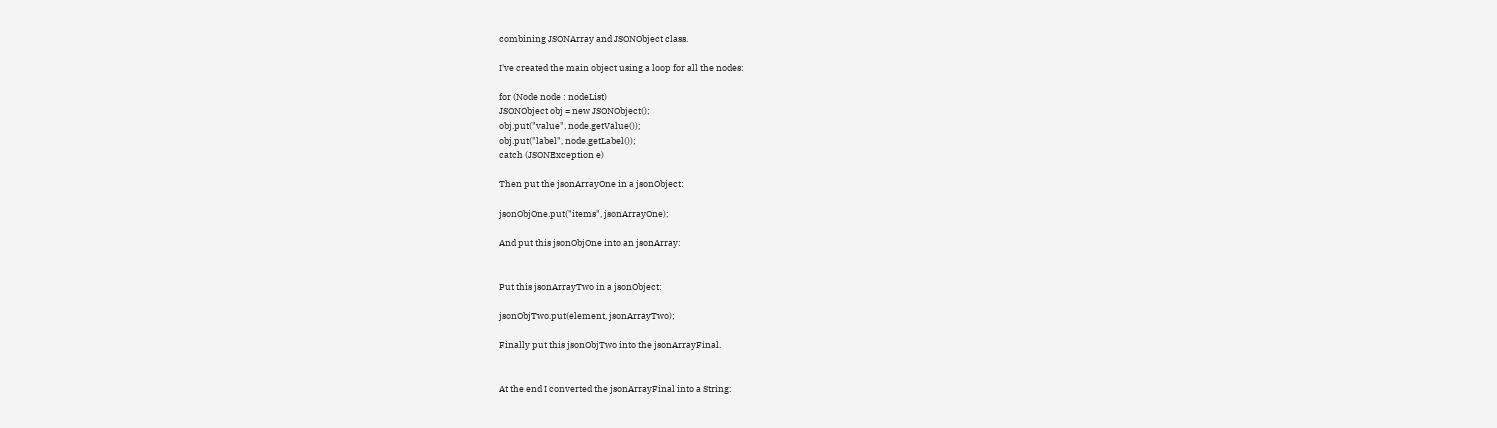combining JSONArray and JSONObject class.

I've created the main object using a loop for all the nodes:

for (Node node : nodeList)
JSONObject obj = new JSONObject();
obj.put("value", node.getValue());
obj.put("label", node.getLabel());
catch (JSONException e)

Then put the jsonArrayOne in a jsonObject:

jsonObjOne.put("items", jsonArrayOne);

And put this jsonObjOne into an jsonArray:


Put this jsonArrayTwo in a jsonObject:

jsonObjTwo.put(element, jsonArrayTwo);

Finally put this jsonObjTwo into the jsonArrayFinal.


At the end I converted the jsonArrayFinal into a String: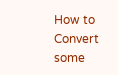How to Convert some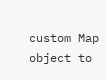custom Map object to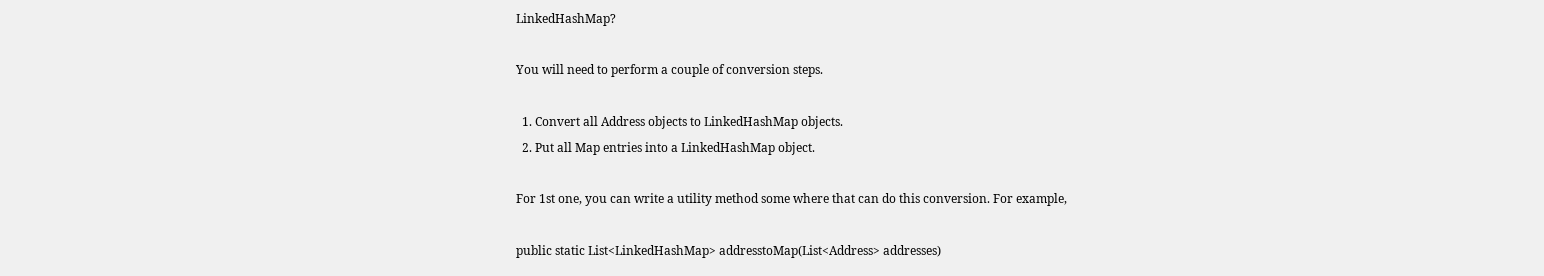LinkedHashMap?

You will need to perform a couple of conversion steps.

  1. Convert all Address objects to LinkedHashMap objects.
  2. Put all Map entries into a LinkedHashMap object.

For 1st one, you can write a utility method some where that can do this conversion. For example,

public static List<LinkedHashMap> addresstoMap(List<Address> addresses)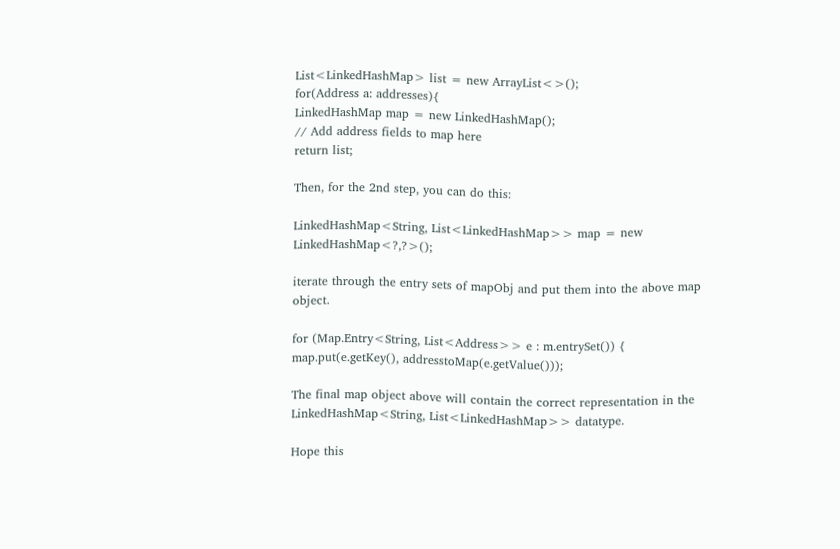List<LinkedHashMap> list = new ArrayList<>();
for(Address a: addresses){
LinkedHashMap map = new LinkedHashMap();
// Add address fields to map here
return list;

Then, for the 2nd step, you can do this:

LinkedHashMap<String, List<LinkedHashMap>> map = new LinkedHashMap<?,?>();

iterate through the entry sets of mapObj and put them into the above map object.

for (Map.Entry<String, List<Address>> e : m.entrySet()) {
map.put(e.getKey(), addresstoMap(e.getValue()));

The final map object above will contain the correct representation in the LinkedHashMap<String, List<LinkedHashMap>> datatype.

Hope this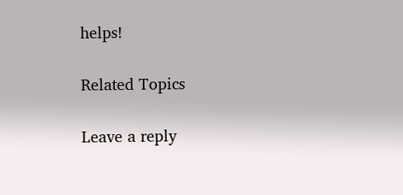helps!

Related Topics

Leave a reply